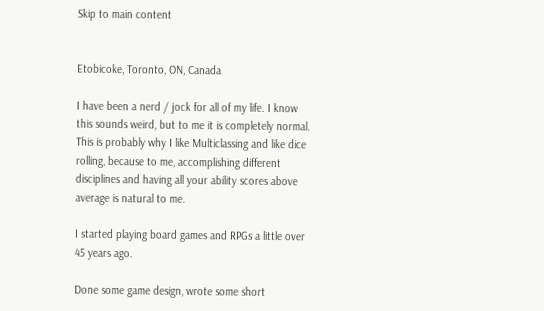Skip to main content


Etobicoke, Toronto, ON, Canada

I have been a nerd / jock for all of my life. I know this sounds weird, but to me it is completely normal. This is probably why I like Multiclassing and like dice rolling, because to me, accomplishing different disciplines and having all your ability scores above average is natural to me.

I started playing board games and RPGs a little over 45 years ago.

Done some game design, wrote some short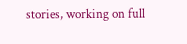stories, working on full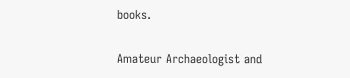books.

Amateur Archaeologist and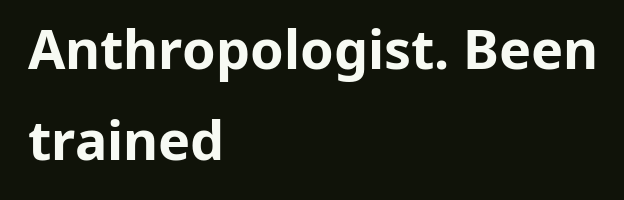Anthropologist. Been trained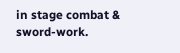in stage combat & sword-work.